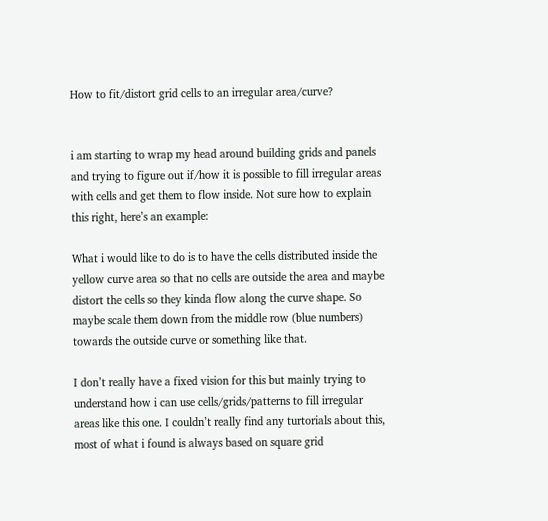How to fit/distort grid cells to an irregular area/curve?


i am starting to wrap my head around building grids and panels and trying to figure out if/how it is possible to fill irregular areas with cells and get them to flow inside. Not sure how to explain this right, here’s an example:

What i would like to do is to have the cells distributed inside the yellow curve area so that no cells are outside the area and maybe distort the cells so they kinda flow along the curve shape. So maybe scale them down from the middle row (blue numbers) towards the outside curve or something like that.

I don’t really have a fixed vision for this but mainly trying to understand how i can use cells/grids/patterns to fill irregular areas like this one. I couldn’t really find any turtorials about this, most of what i found is always based on square grid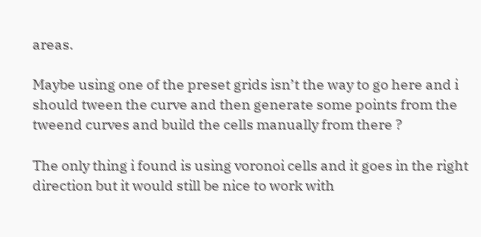areas.

Maybe using one of the preset grids isn’t the way to go here and i should tween the curve and then generate some points from the tweend curves and build the cells manually from there ?

The only thing i found is using voronoi cells and it goes in the right direction but it would still be nice to work with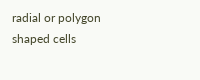radial or polygon shaped cells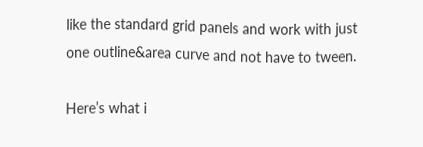like the standard grid panels and work with just one outline&area curve and not have to tween.

Here’s what i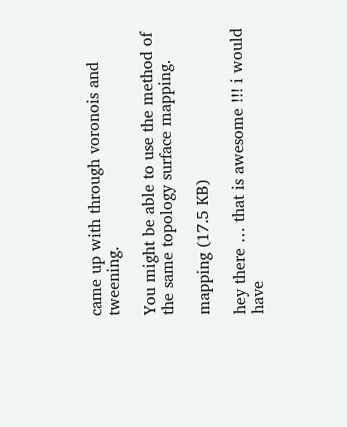came up with through voronois and tweening.

You might be able to use the method of the same topology surface mapping.

mapping (17.5 KB)

hey there … that is awesome !!! i would have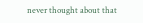never thought about that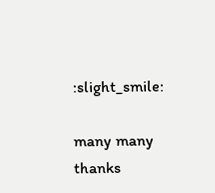:slight_smile:

many many thanks